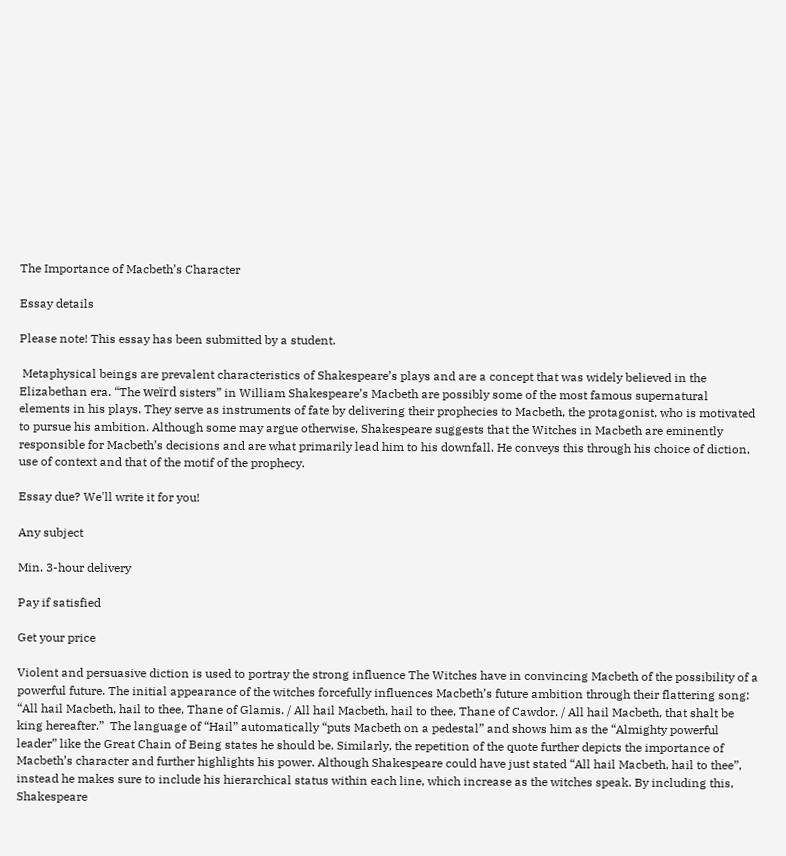The Importance of Macbeth’s Character

Essay details

Please note! This essay has been submitted by a student.

 Metaphysical beings are prevalent characteristics of Shakespeare’s plays and are a concept that was widely believed in the Elizabethan era. “The weïrd sisters” in William Shakespeare’s Macbeth are possibly some of the most famous supernatural elements in his plays. They serve as instruments of fate by delivering their prophecies to Macbeth, the protagonist, who is motivated to pursue his ambition. Although some may argue otherwise, Shakespeare suggests that the Witches in Macbeth are eminently responsible for Macbeth’s decisions and are what primarily lead him to his downfall. He conveys this through his choice of diction, use of context and that of the motif of the prophecy.

Essay due? We'll write it for you!

Any subject

Min. 3-hour delivery

Pay if satisfied

Get your price

Violent and persuasive diction is used to portray the strong influence The Witches have in convincing Macbeth of the possibility of a powerful future. The initial appearance of the witches forcefully influences Macbeth’s future ambition through their flattering song: “All hail Macbeth, hail to thee, Thane of Glamis. / All hail Macbeth, hail to thee, Thane of Cawdor. / All hail Macbeth, that shalt be king hereafter.”  The language of “Hail” automatically “puts Macbeth on a pedestal” and shows him as the “Almighty powerful leader” like the Great Chain of Being states he should be. Similarly, the repetition of the quote further depicts the importance of Macbeth’s character and further highlights his power. Although Shakespeare could have just stated “All hail Macbeth, hail to thee”, instead he makes sure to include his hierarchical status within each line, which increase as the witches speak. By including this, Shakespeare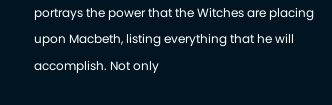portrays the power that the Witches are placing upon Macbeth, listing everything that he will accomplish. Not only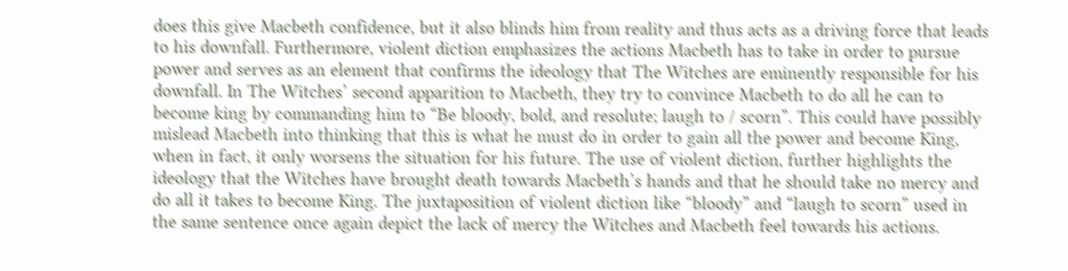does this give Macbeth confidence, but it also blinds him from reality and thus acts as a driving force that leads to his downfall. Furthermore, violent diction emphasizes the actions Macbeth has to take in order to pursue power and serves as an element that confirms the ideology that The Witches are eminently responsible for his downfall. In The Witches’ second apparition to Macbeth, they try to convince Macbeth to do all he can to become king by commanding him to “Be bloody, bold, and resolute; laugh to / scorn”. This could have possibly mislead Macbeth into thinking that this is what he must do in order to gain all the power and become King, when in fact, it only worsens the situation for his future. The use of violent diction, further highlights the ideology that the Witches have brought death towards Macbeth’s hands and that he should take no mercy and do all it takes to become King. The juxtaposition of violent diction like “bloody” and “laugh to scorn” used in the same sentence once again depict the lack of mercy the Witches and Macbeth feel towards his actions.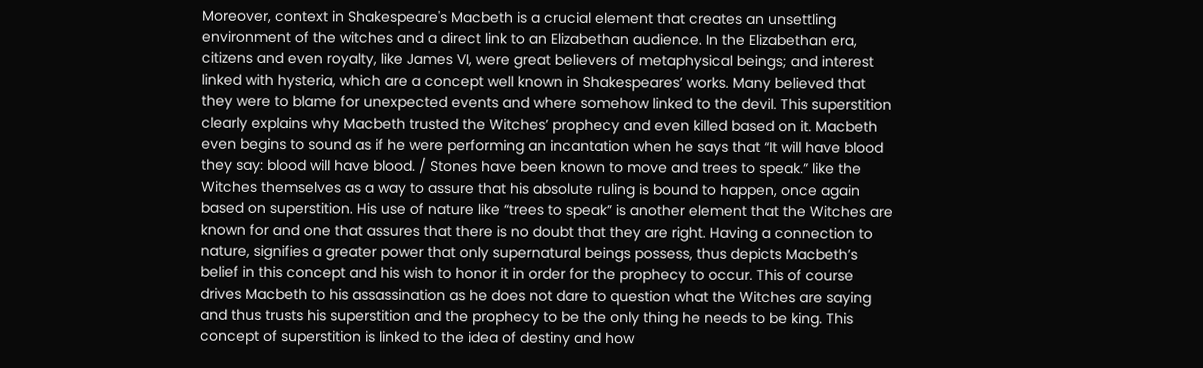Moreover, context in Shakespeare's Macbeth is a crucial element that creates an unsettling environment of the witches and a direct link to an Elizabethan audience. In the Elizabethan era, citizens and even royalty, like James VI, were great believers of metaphysical beings; and interest linked with hysteria, which are a concept well known in Shakespeares’ works. Many believed that they were to blame for unexpected events and where somehow linked to the devil. This superstition clearly explains why Macbeth trusted the Witches’ prophecy and even killed based on it. Macbeth even begins to sound as if he were performing an incantation when he says that “It will have blood they say: blood will have blood. / Stones have been known to move and trees to speak.” like the Witches themselves as a way to assure that his absolute ruling is bound to happen, once again based on superstition. His use of nature like “trees to speak” is another element that the Witches are known for and one that assures that there is no doubt that they are right. Having a connection to nature, signifies a greater power that only supernatural beings possess, thus depicts Macbeth’s belief in this concept and his wish to honor it in order for the prophecy to occur. This of course drives Macbeth to his assassination as he does not dare to question what the Witches are saying and thus trusts his superstition and the prophecy to be the only thing he needs to be king. This concept of superstition is linked to the idea of destiny and how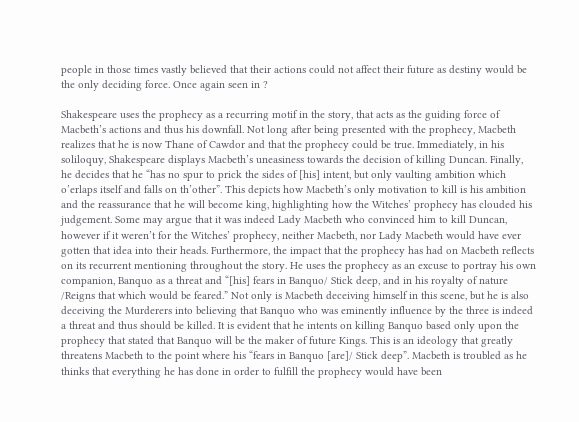people in those times vastly believed that their actions could not affect their future as destiny would be the only deciding force. Once again seen in ?

Shakespeare uses the prophecy as a recurring motif in the story, that acts as the guiding force of Macbeth’s actions and thus his downfall. Not long after being presented with the prophecy, Macbeth realizes that he is now Thane of Cawdor and that the prophecy could be true. Immediately, in his soliloquy, Shakespeare displays Macbeth’s uneasiness towards the decision of killing Duncan. Finally, he decides that he “has no spur to prick the sides of [his] intent, but only vaulting ambition which o’erlaps itself and falls on th’other”. This depicts how Macbeth’s only motivation to kill is his ambition and the reassurance that he will become king, highlighting how the Witches’ prophecy has clouded his judgement. Some may argue that it was indeed Lady Macbeth who convinced him to kill Duncan, however if it weren’t for the Witches’ prophecy, neither Macbeth, nor Lady Macbeth would have ever gotten that idea into their heads. Furthermore, the impact that the prophecy has had on Macbeth reflects on its recurrent mentioning throughout the story. He uses the prophecy as an excuse to portray his own companion, Banquo as a threat and “[his] fears in Banquo/ Stick deep, and in his royalty of nature /Reigns that which would be feared.” Not only is Macbeth deceiving himself in this scene, but he is also deceiving the Murderers into believing that Banquo who was eminently influence by the three is indeed a threat and thus should be killed. It is evident that he intents on killing Banquo based only upon the prophecy that stated that Banquo will be the maker of future Kings. This is an ideology that greatly threatens Macbeth to the point where his “fears in Banquo [are]/ Stick deep”. Macbeth is troubled as he thinks that everything he has done in order to fulfill the prophecy would have been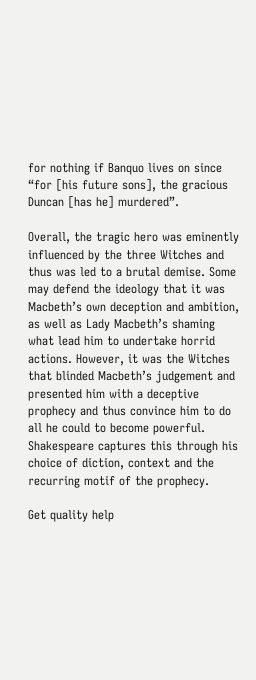for nothing if Banquo lives on since “for [his future sons], the gracious Duncan [has he] murdered”.

Overall, the tragic hero was eminently influenced by the three Witches and thus was led to a brutal demise. Some may defend the ideology that it was Macbeth’s own deception and ambition, as well as Lady Macbeth’s shaming what lead him to undertake horrid actions. However, it was the Witches that blinded Macbeth’s judgement and presented him with a deceptive prophecy and thus convince him to do all he could to become powerful. Shakespeare captures this through his choice of diction, context and the recurring motif of the prophecy.

Get quality help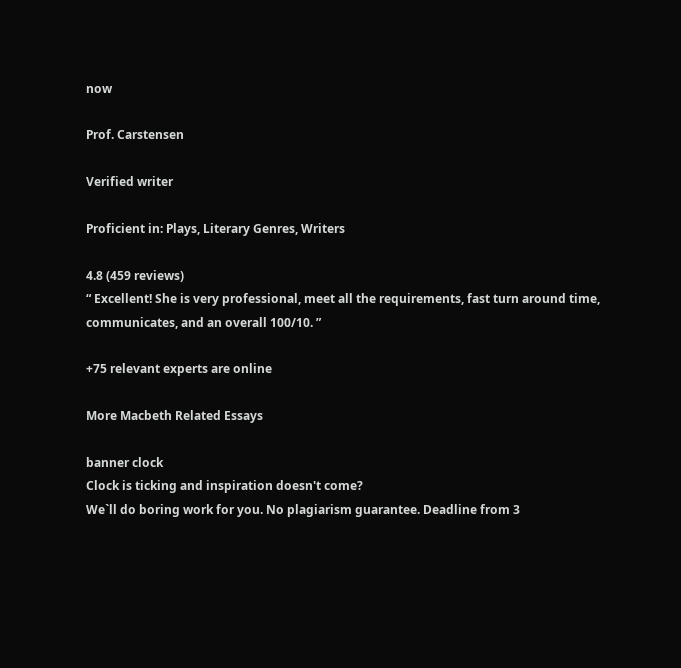now

Prof. Carstensen

Verified writer

Proficient in: Plays, Literary Genres, Writers

4.8 (459 reviews)
“ Excellent! She is very professional, meet all the requirements, fast turn around time, communicates, and an overall 100/10. ”

+75 relevant experts are online

More Macbeth Related Essays

banner clock
Clock is ticking and inspiration doesn't come?
We`ll do boring work for you. No plagiarism guarantee. Deadline from 3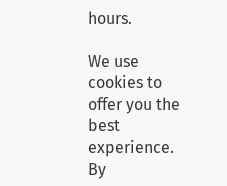hours.

We use cookies to offer you the best experience. By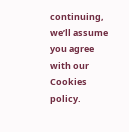continuing, we’ll assume you agree with our Cookies policy.